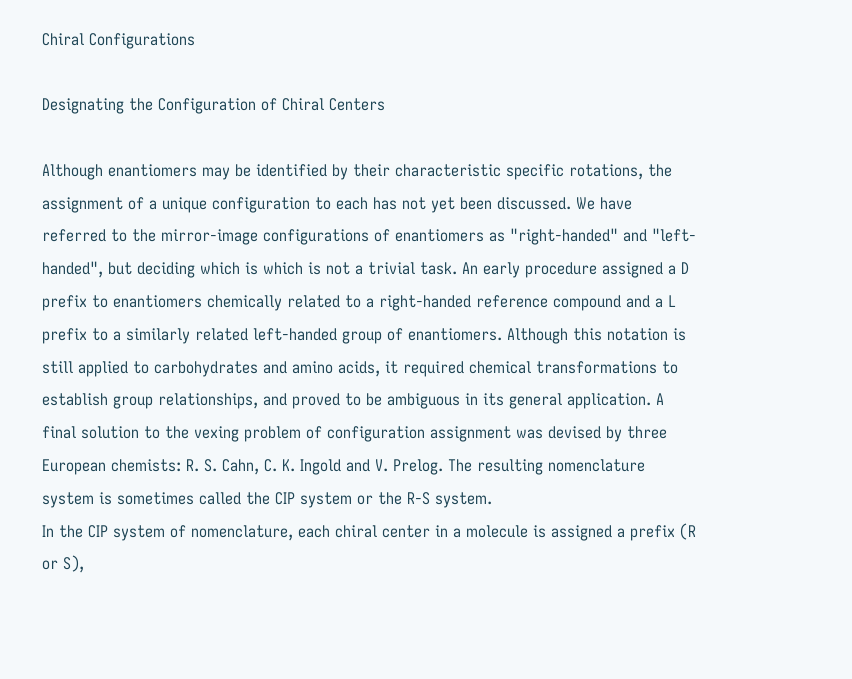Chiral Configurations

Designating the Configuration of Chiral Centers

Although enantiomers may be identified by their characteristic specific rotations, the assignment of a unique configuration to each has not yet been discussed. We have referred to the mirror-image configurations of enantiomers as "right-handed" and "left-handed", but deciding which is which is not a trivial task. An early procedure assigned a D prefix to enantiomers chemically related to a right-handed reference compound and a L prefix to a similarly related left-handed group of enantiomers. Although this notation is still applied to carbohydrates and amino acids, it required chemical transformations to establish group relationships, and proved to be ambiguous in its general application. A final solution to the vexing problem of configuration assignment was devised by three European chemists: R. S. Cahn, C. K. Ingold and V. Prelog. The resulting nomenclature system is sometimes called the CIP system or the R-S system.
In the CIP system of nomenclature, each chiral center in a molecule is assigned a prefix (R or S),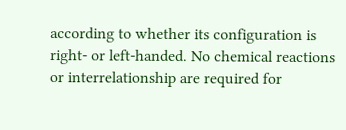according to whether its configuration is right- or left-handed. No chemical reactions or interrelationship are required for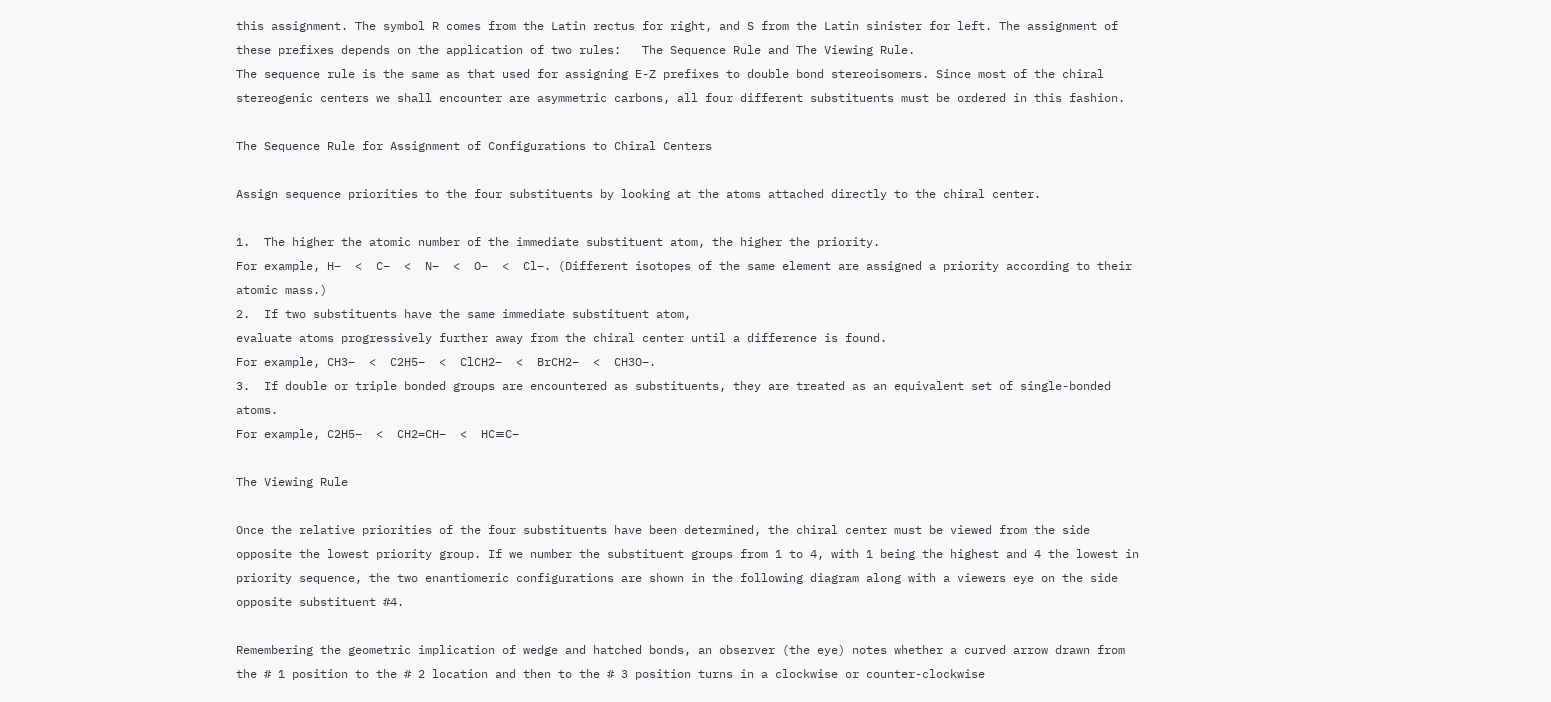this assignment. The symbol R comes from the Latin rectus for right, and S from the Latin sinister for left. The assignment of these prefixes depends on the application of two rules:   The Sequence Rule and The Viewing Rule.
The sequence rule is the same as that used for assigning E-Z prefixes to double bond stereoisomers. Since most of the chiral stereogenic centers we shall encounter are asymmetric carbons, all four different substituents must be ordered in this fashion.

The Sequence Rule for Assignment of Configurations to Chiral Centers

Assign sequence priorities to the four substituents by looking at the atoms attached directly to the chiral center.

1.  The higher the atomic number of the immediate substituent atom, the higher the priority.
For example, H–  <  C–  <  N–  <  O–  <  Cl–. (Different isotopes of the same element are assigned a priority according to their atomic mass.)
2.  If two substituents have the same immediate substituent atom,
evaluate atoms progressively further away from the chiral center until a difference is found.
For example, CH3–  <  C2H5–  <  ClCH2–  <  BrCH2–  <  CH3O–.
3.  If double or triple bonded groups are encountered as substituents, they are treated as an equivalent set of single-bonded atoms.
For example, C2H5–  <  CH2=CH–  <  HC≡C–

The Viewing Rule

Once the relative priorities of the four substituents have been determined, the chiral center must be viewed from the side opposite the lowest priority group. If we number the substituent groups from 1 to 4, with 1 being the highest and 4 the lowest in priority sequence, the two enantiomeric configurations are shown in the following diagram along with a viewers eye on the side opposite substituent #4.

Remembering the geometric implication of wedge and hatched bonds, an observer (the eye) notes whether a curved arrow drawn from the # 1 position to the # 2 location and then to the # 3 position turns in a clockwise or counter-clockwise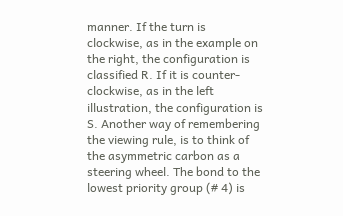manner. If the turn is clockwise, as in the example on the right, the configuration is classified R. If it is counter-clockwise, as in the left illustration, the configuration is S. Another way of remembering the viewing rule, is to think of the asymmetric carbon as a steering wheel. The bond to the lowest priority group (# 4) is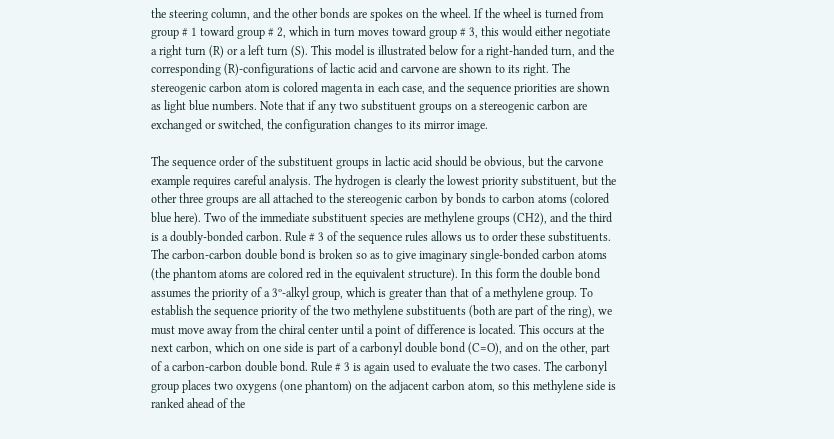the steering column, and the other bonds are spokes on the wheel. If the wheel is turned from group # 1 toward group # 2, which in turn moves toward group # 3, this would either negotiate a right turn (R) or a left turn (S). This model is illustrated below for a right-handed turn, and the corresponding (R)-configurations of lactic acid and carvone are shown to its right. The stereogenic carbon atom is colored magenta in each case, and the sequence priorities are shown as light blue numbers. Note that if any two substituent groups on a stereogenic carbon are exchanged or switched, the configuration changes to its mirror image.

The sequence order of the substituent groups in lactic acid should be obvious, but the carvone example requires careful analysis. The hydrogen is clearly the lowest priority substituent, but the other three groups are all attached to the stereogenic carbon by bonds to carbon atoms (colored blue here). Two of the immediate substituent species are methylene groups (CH2), and the third is a doubly-bonded carbon. Rule # 3 of the sequence rules allows us to order these substituents. The carbon-carbon double bond is broken so as to give imaginary single-bonded carbon atoms (the phantom atoms are colored red in the equivalent structure). In this form the double bond assumes the priority of a 3º-alkyl group, which is greater than that of a methylene group. To establish the sequence priority of the two methylene substituents (both are part of the ring), we must move away from the chiral center until a point of difference is located. This occurs at the next carbon, which on one side is part of a carbonyl double bond (C=O), and on the other, part of a carbon-carbon double bond. Rule # 3 is again used to evaluate the two cases. The carbonyl group places two oxygens (one phantom) on the adjacent carbon atom, so this methylene side is ranked ahead of the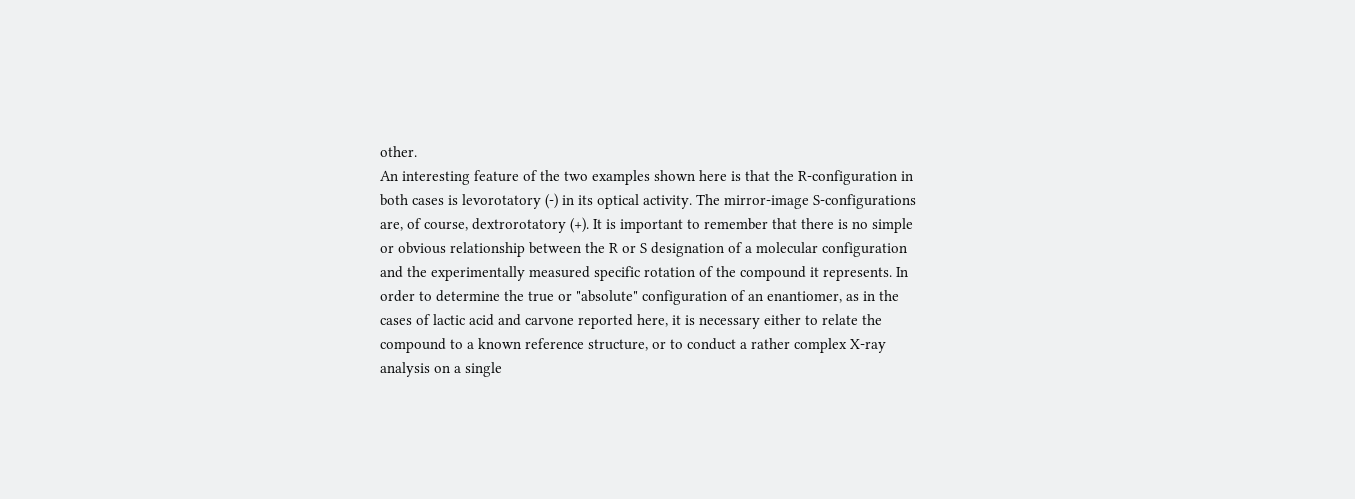other.
An interesting feature of the two examples shown here is that the R-configuration in both cases is levorotatory (-) in its optical activity. The mirror-image S-configurations are, of course, dextrorotatory (+). It is important to remember that there is no simple or obvious relationship between the R or S designation of a molecular configuration and the experimentally measured specific rotation of the compound it represents. In order to determine the true or "absolute" configuration of an enantiomer, as in the cases of lactic acid and carvone reported here, it is necessary either to relate the compound to a known reference structure, or to conduct a rather complex X-ray analysis on a single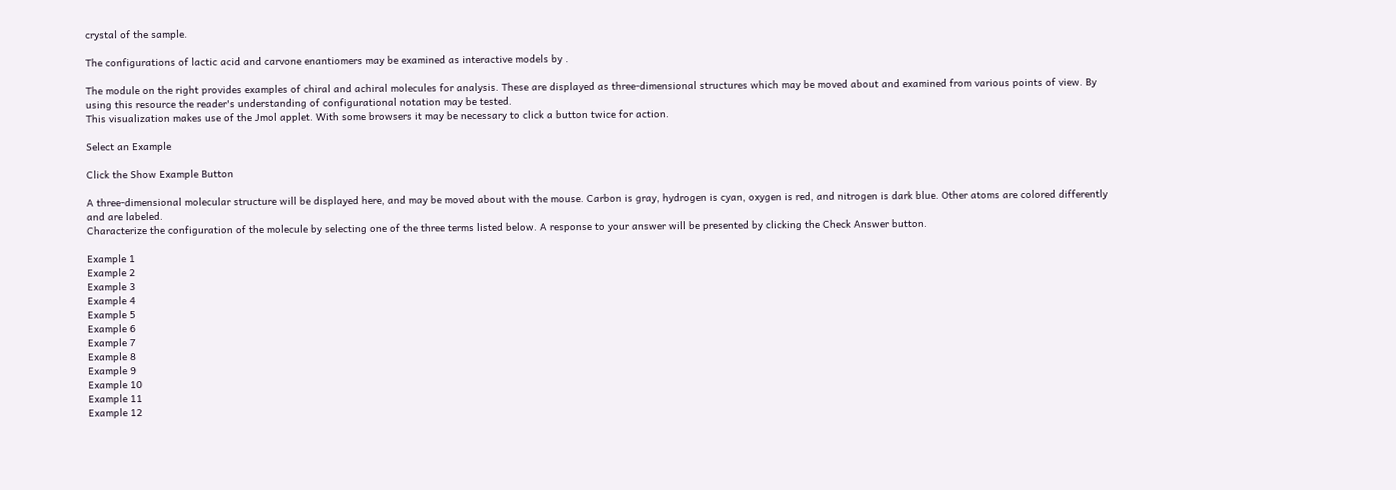crystal of the sample.

The configurations of lactic acid and carvone enantiomers may be examined as interactive models by .

The module on the right provides examples of chiral and achiral molecules for analysis. These are displayed as three-dimensional structures which may be moved about and examined from various points of view. By using this resource the reader's understanding of configurational notation may be tested.
This visualization makes use of the Jmol applet. With some browsers it may be necessary to click a button twice for action.

Select an Example

Click the Show Example Button

A three-dimensional molecular structure will be displayed here, and may be moved about with the mouse. Carbon is gray, hydrogen is cyan, oxygen is red, and nitrogen is dark blue. Other atoms are colored differently and are labeled.
Characterize the configuration of the molecule by selecting one of the three terms listed below. A response to your answer will be presented by clicking the Check Answer button.

Example 1
Example 2
Example 3
Example 4
Example 5
Example 6
Example 7
Example 8
Example 9
Example 10
Example 11
Example 12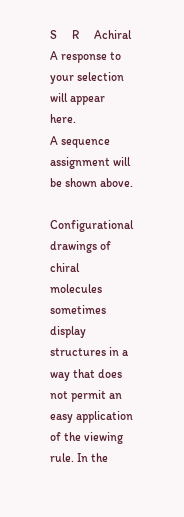S     R     Achiral
A response to your selection will appear here.
A sequence assignment will be shown above.

Configurational drawings of chiral molecules sometimes display structures in a way that does not permit an easy application of the viewing rule. In the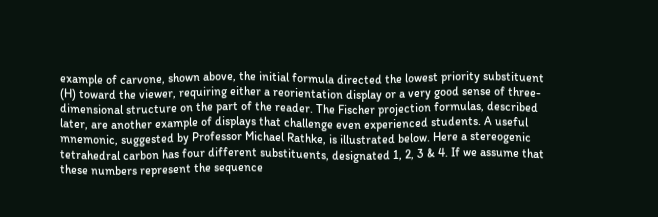example of carvone, shown above, the initial formula directed the lowest priority substituent (H) toward the viewer, requiring either a reorientation display or a very good sense of three-dimensional structure on the part of the reader. The Fischer projection formulas, described later, are another example of displays that challenge even experienced students. A useful mnemonic, suggested by Professor Michael Rathke, is illustrated below. Here a stereogenic tetrahedral carbon has four different substituents, designated 1, 2, 3 & 4. If we assume that these numbers represent the sequence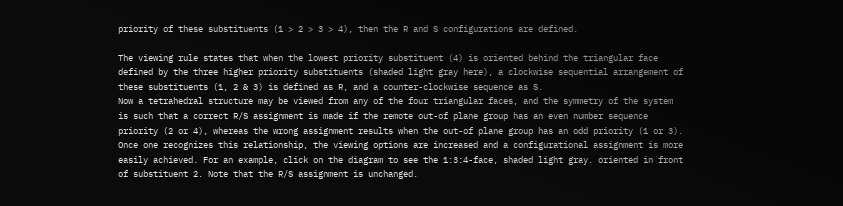priority of these substituents (1 > 2 > 3 > 4), then the R and S configurations are defined.

The viewing rule states that when the lowest priority substituent (4) is oriented behind the triangular face defined by the three higher priority substituents (shaded light gray here), a clockwise sequential arrangement of these substituents (1, 2 & 3) is defined as R, and a counter-clockwise sequence as S.
Now a tetrahedral structure may be viewed from any of the four triangular faces, and the symmetry of the system is such that a correct R/S assignment is made if the remote out-of plane group has an even number sequence priority (2 or 4), whereas the wrong assignment results when the out-of plane group has an odd priority (1 or 3). Once one recognizes this relationship, the viewing options are increased and a configurational assignment is more easily achieved. For an example, click on the diagram to see the 1:3:4-face, shaded light gray. oriented in front of substituent 2. Note that the R/S assignment is unchanged.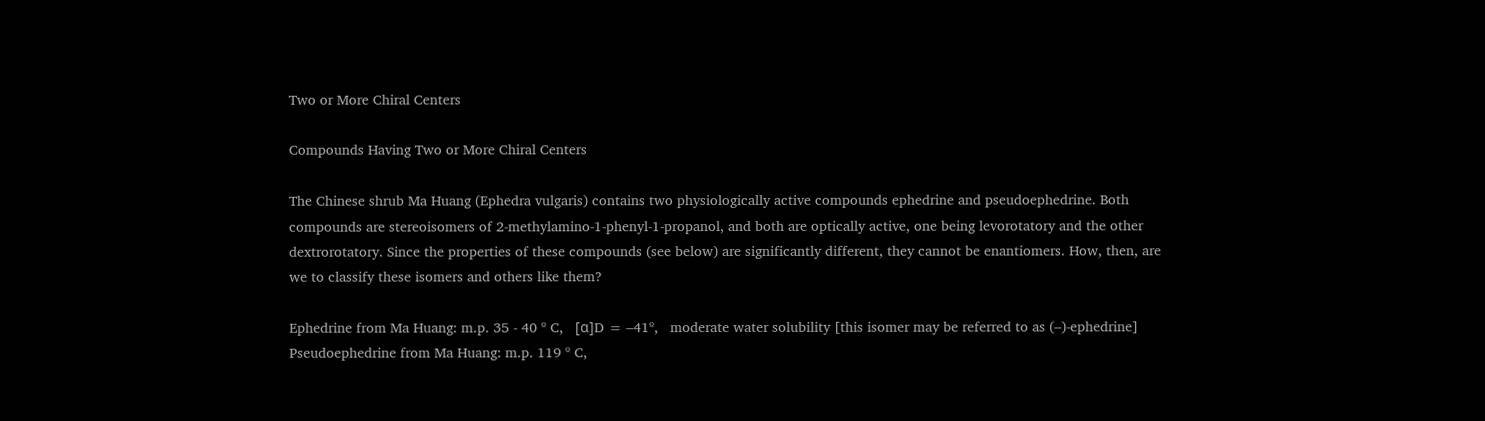Two or More Chiral Centers

Compounds Having Two or More Chiral Centers

The Chinese shrub Ma Huang (Ephedra vulgaris) contains two physiologically active compounds ephedrine and pseudoephedrine. Both compounds are stereoisomers of 2-methylamino-1-phenyl-1-propanol, and both are optically active, one being levorotatory and the other dextrorotatory. Since the properties of these compounds (see below) are significantly different, they cannot be enantiomers. How, then, are we to classify these isomers and others like them?

Ephedrine from Ma Huang: m.p. 35 - 40 º C,   [α]D = –41º,   moderate water solubility [this isomer may be referred to as (–)-ephedrine]
Pseudoephedrine from Ma Huang: m.p. 119 º C,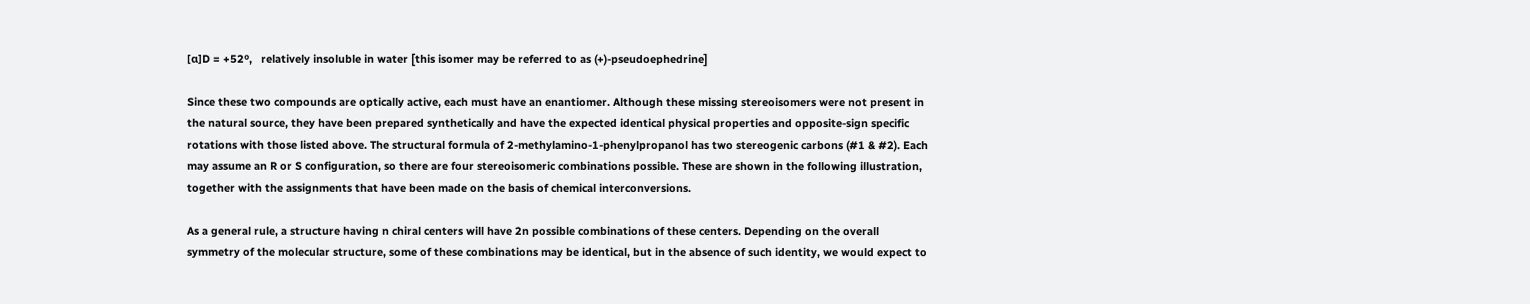[α]D = +52º,   relatively insoluble in water [this isomer may be referred to as (+)-pseudoephedrine]

Since these two compounds are optically active, each must have an enantiomer. Although these missing stereoisomers were not present in the natural source, they have been prepared synthetically and have the expected identical physical properties and opposite-sign specific rotations with those listed above. The structural formula of 2-methylamino-1-phenylpropanol has two stereogenic carbons (#1 & #2). Each may assume an R or S configuration, so there are four stereoisomeric combinations possible. These are shown in the following illustration, together with the assignments that have been made on the basis of chemical interconversions.

As a general rule, a structure having n chiral centers will have 2n possible combinations of these centers. Depending on the overall symmetry of the molecular structure, some of these combinations may be identical, but in the absence of such identity, we would expect to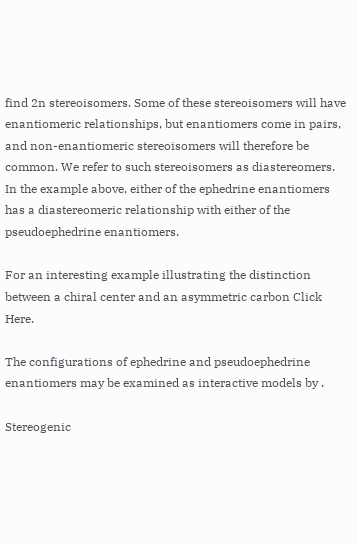find 2n stereoisomers. Some of these stereoisomers will have enantiomeric relationships, but enantiomers come in pairs, and non-enantiomeric stereoisomers will therefore be common. We refer to such stereoisomers as diastereomers. In the example above, either of the ephedrine enantiomers has a diastereomeric relationship with either of the pseudoephedrine enantiomers.

For an interesting example illustrating the distinction between a chiral center and an asymmetric carbon Click Here.

The configurations of ephedrine and pseudoephedrine enantiomers may be examined as interactive models by .

Stereogenic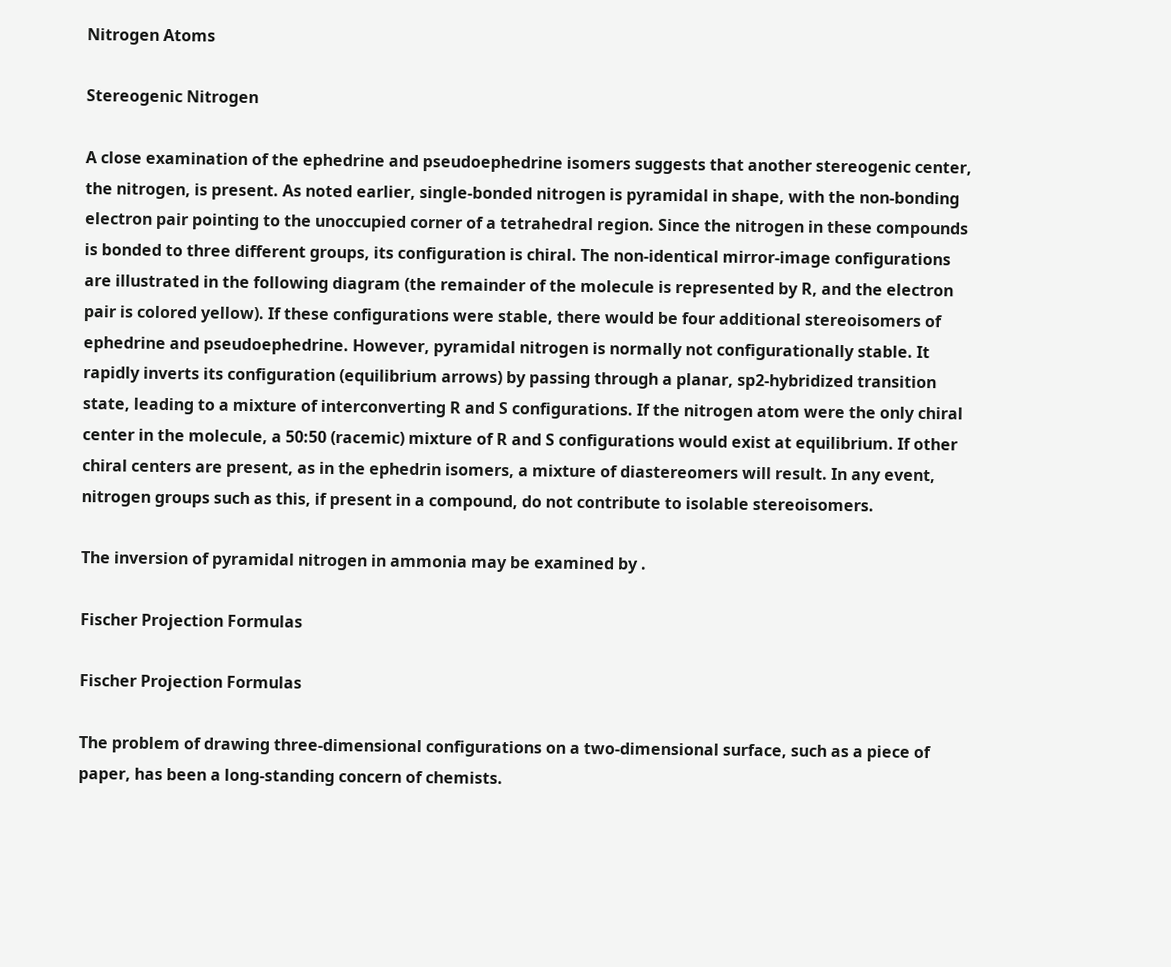Nitrogen Atoms

Stereogenic Nitrogen

A close examination of the ephedrine and pseudoephedrine isomers suggests that another stereogenic center, the nitrogen, is present. As noted earlier, single-bonded nitrogen is pyramidal in shape, with the non-bonding electron pair pointing to the unoccupied corner of a tetrahedral region. Since the nitrogen in these compounds is bonded to three different groups, its configuration is chiral. The non-identical mirror-image configurations are illustrated in the following diagram (the remainder of the molecule is represented by R, and the electron pair is colored yellow). If these configurations were stable, there would be four additional stereoisomers of ephedrine and pseudoephedrine. However, pyramidal nitrogen is normally not configurationally stable. It rapidly inverts its configuration (equilibrium arrows) by passing through a planar, sp2-hybridized transition state, leading to a mixture of interconverting R and S configurations. If the nitrogen atom were the only chiral center in the molecule, a 50:50 (racemic) mixture of R and S configurations would exist at equilibrium. If other chiral centers are present, as in the ephedrin isomers, a mixture of diastereomers will result. In any event, nitrogen groups such as this, if present in a compound, do not contribute to isolable stereoisomers.

The inversion of pyramidal nitrogen in ammonia may be examined by .

Fischer Projection Formulas

Fischer Projection Formulas

The problem of drawing three-dimensional configurations on a two-dimensional surface, such as a piece of paper, has been a long-standing concern of chemists.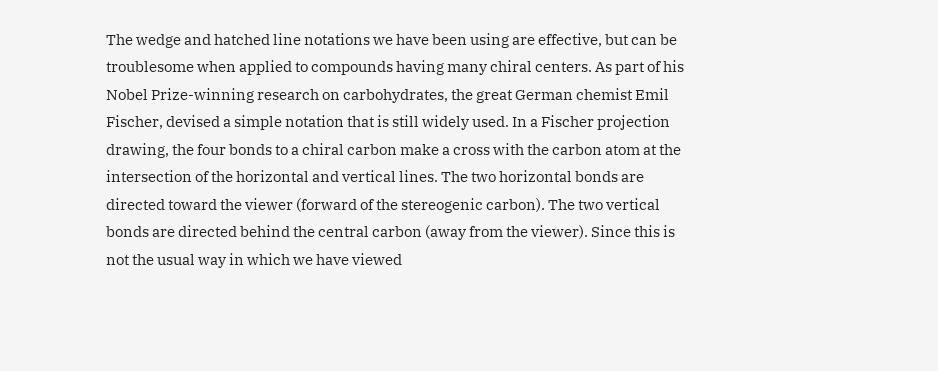The wedge and hatched line notations we have been using are effective, but can be troublesome when applied to compounds having many chiral centers. As part of his Nobel Prize-winning research on carbohydrates, the great German chemist Emil Fischer, devised a simple notation that is still widely used. In a Fischer projection drawing, the four bonds to a chiral carbon make a cross with the carbon atom at the intersection of the horizontal and vertical lines. The two horizontal bonds are directed toward the viewer (forward of the stereogenic carbon). The two vertical bonds are directed behind the central carbon (away from the viewer). Since this is not the usual way in which we have viewed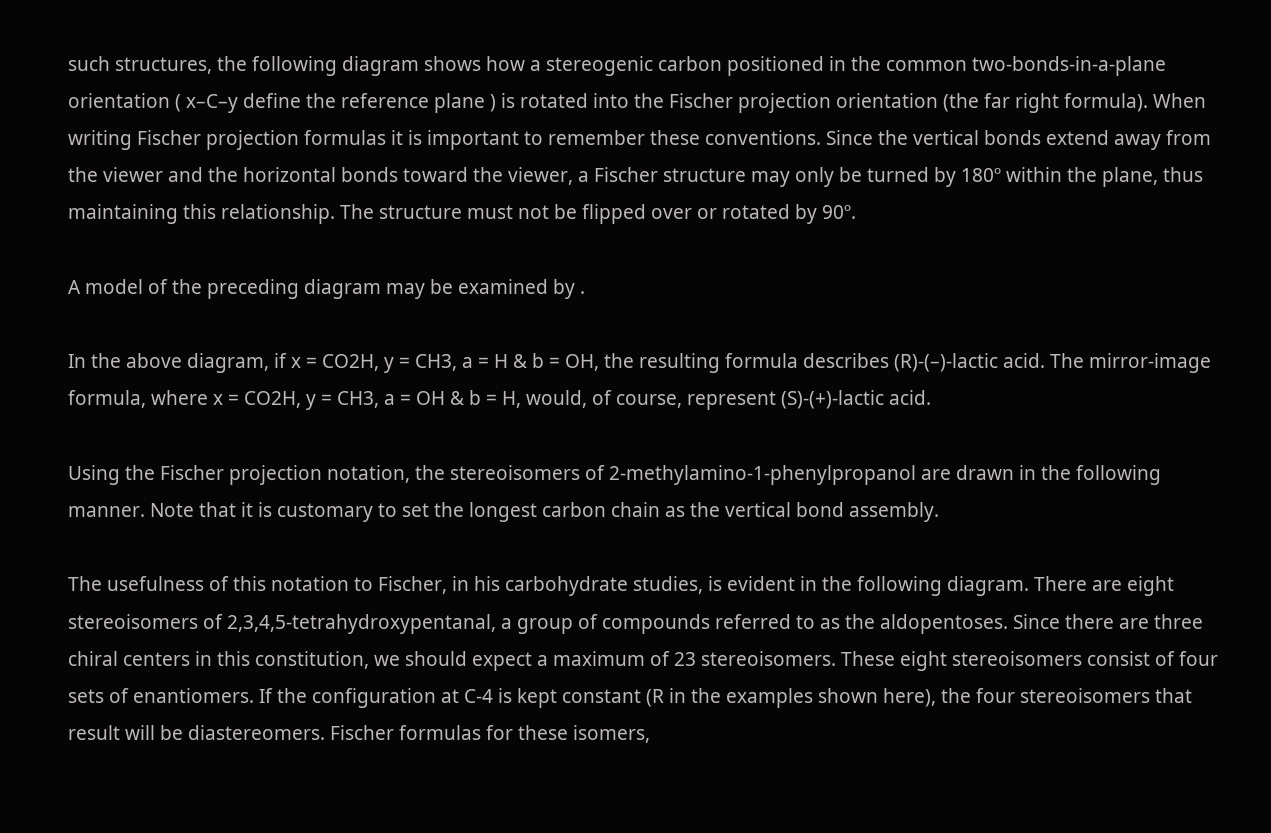such structures, the following diagram shows how a stereogenic carbon positioned in the common two-bonds-in-a-plane orientation ( x–C–y define the reference plane ) is rotated into the Fischer projection orientation (the far right formula). When writing Fischer projection formulas it is important to remember these conventions. Since the vertical bonds extend away from the viewer and the horizontal bonds toward the viewer, a Fischer structure may only be turned by 180º within the plane, thus maintaining this relationship. The structure must not be flipped over or rotated by 90º.

A model of the preceding diagram may be examined by .

In the above diagram, if x = CO2H, y = CH3, a = H & b = OH, the resulting formula describes (R)-(–)-lactic acid. The mirror-image formula, where x = CO2H, y = CH3, a = OH & b = H, would, of course, represent (S)-(+)-lactic acid.

Using the Fischer projection notation, the stereoisomers of 2-methylamino-1-phenylpropanol are drawn in the following manner. Note that it is customary to set the longest carbon chain as the vertical bond assembly.

The usefulness of this notation to Fischer, in his carbohydrate studies, is evident in the following diagram. There are eight stereoisomers of 2,3,4,5-tetrahydroxypentanal, a group of compounds referred to as the aldopentoses. Since there are three chiral centers in this constitution, we should expect a maximum of 23 stereoisomers. These eight stereoisomers consist of four sets of enantiomers. If the configuration at C-4 is kept constant (R in the examples shown here), the four stereoisomers that result will be diastereomers. Fischer formulas for these isomers,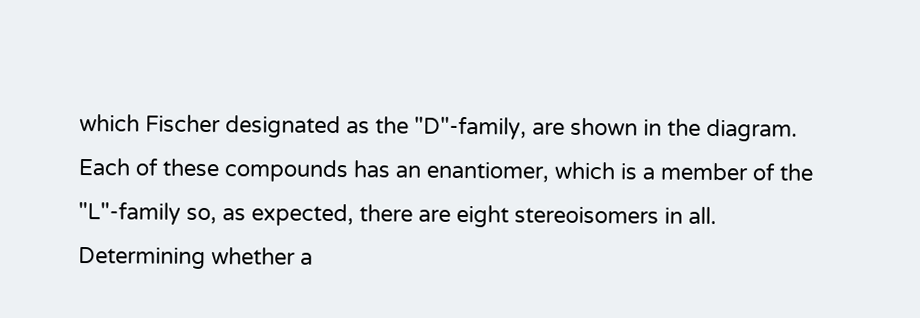which Fischer designated as the "D"-family, are shown in the diagram. Each of these compounds has an enantiomer, which is a member of the "L"-family so, as expected, there are eight stereoisomers in all. Determining whether a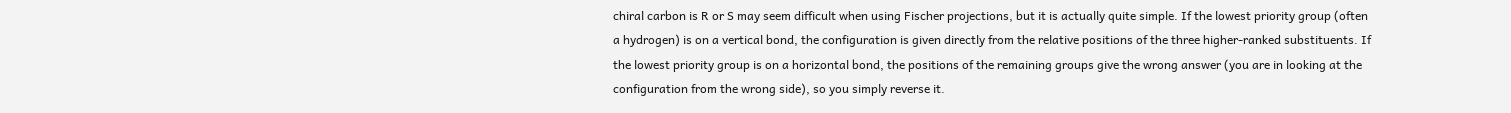chiral carbon is R or S may seem difficult when using Fischer projections, but it is actually quite simple. If the lowest priority group (often a hydrogen) is on a vertical bond, the configuration is given directly from the relative positions of the three higher-ranked substituents. If the lowest priority group is on a horizontal bond, the positions of the remaining groups give the wrong answer (you are in looking at the configuration from the wrong side), so you simply reverse it.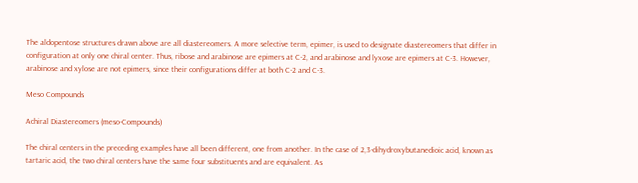The aldopentose structures drawn above are all diastereomers. A more selective term, epimer, is used to designate diastereomers that differ in configuration at only one chiral center. Thus, ribose and arabinose are epimers at C-2, and arabinose and lyxose are epimers at C-3. However, arabinose and xylose are not epimers, since their configurations differ at both C-2 and C-3.

Meso Compounds

Achiral Diastereomers (meso-Compounds)

The chiral centers in the preceding examples have all been different, one from another. In the case of 2,3-dihydroxybutanedioic acid, known as tartaric acid, the two chiral centers have the same four substituents and are equivalent. As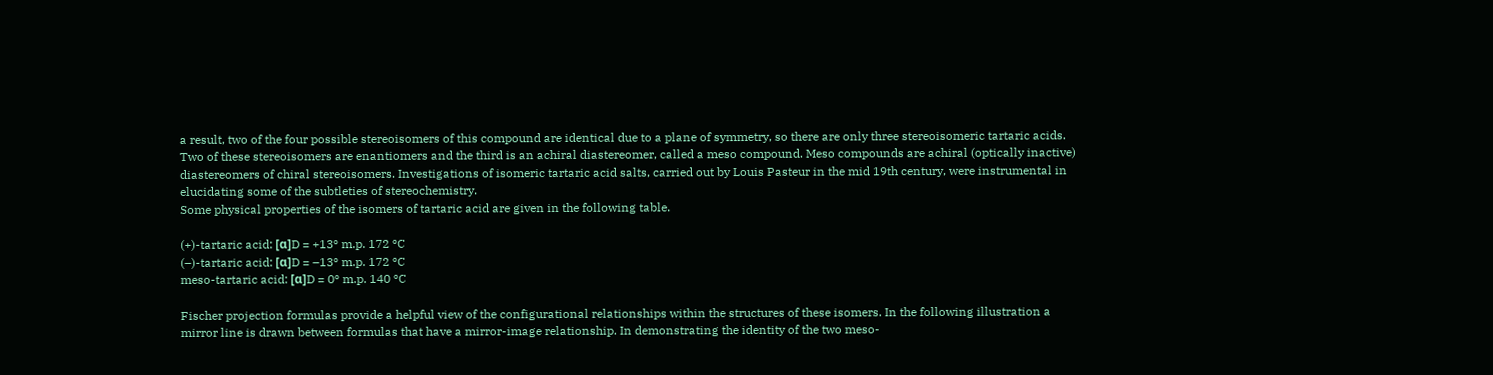a result, two of the four possible stereoisomers of this compound are identical due to a plane of symmetry, so there are only three stereoisomeric tartaric acids. Two of these stereoisomers are enantiomers and the third is an achiral diastereomer, called a meso compound. Meso compounds are achiral (optically inactive) diastereomers of chiral stereoisomers. Investigations of isomeric tartaric acid salts, carried out by Louis Pasteur in the mid 19th century, were instrumental in elucidating some of the subtleties of stereochemistry.
Some physical properties of the isomers of tartaric acid are given in the following table.

(+)-tartaric acid: [α]D = +13º m.p. 172 ºC
(–)-tartaric acid: [α]D = –13º m.p. 172 ºC
meso-tartaric acid: [α]D = 0º m.p. 140 ºC

Fischer projection formulas provide a helpful view of the configurational relationships within the structures of these isomers. In the following illustration a mirror line is drawn between formulas that have a mirror-image relationship. In demonstrating the identity of the two meso-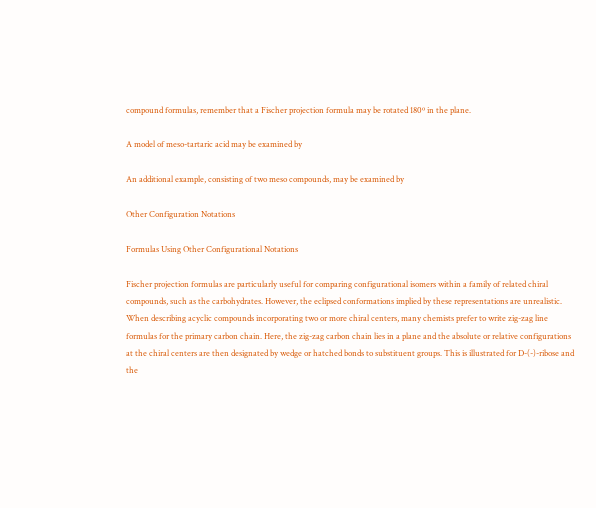compound formulas, remember that a Fischer projection formula may be rotated 180º in the plane.

A model of meso-tartaric acid may be examined by

An additional example, consisting of two meso compounds, may be examined by

Other Configuration Notations

Formulas Using Other Configurational Notations

Fischer projection formulas are particularly useful for comparing configurational isomers within a family of related chiral compounds, such as the carbohydrates. However, the eclipsed conformations implied by these representations are unrealistic. When describing acyclic compounds incorporating two or more chiral centers, many chemists prefer to write zig-zag line formulas for the primary carbon chain. Here, the zig-zag carbon chain lies in a plane and the absolute or relative configurations at the chiral centers are then designated by wedge or hatched bonds to substituent groups. This is illustrated for D-(-)-ribose and the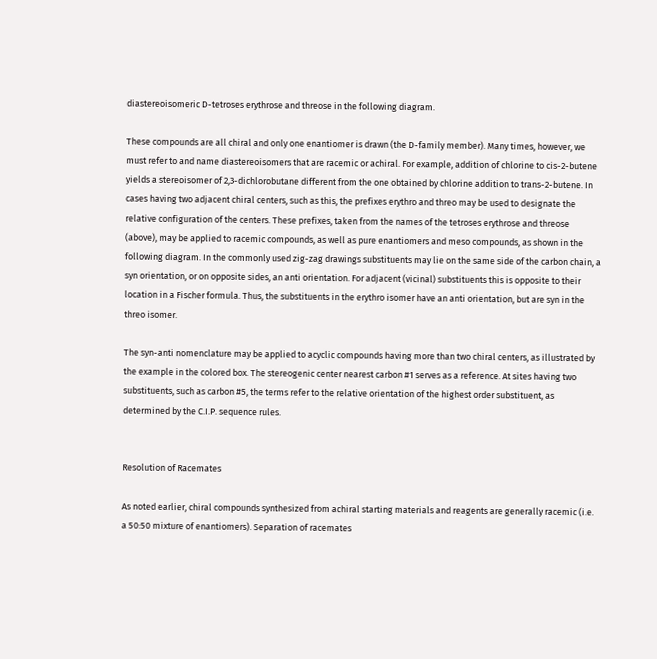diastereoisomeric D-tetroses erythrose and threose in the following diagram.

These compounds are all chiral and only one enantiomer is drawn (the D-family member). Many times, however, we must refer to and name diastereoisomers that are racemic or achiral. For example, addition of chlorine to cis-2-butene yields a stereoisomer of 2,3-dichlorobutane different from the one obtained by chlorine addition to trans-2-butene. In cases having two adjacent chiral centers, such as this, the prefixes erythro and threo may be used to designate the relative configuration of the centers. These prefixes, taken from the names of the tetroses erythrose and threose (above), may be applied to racemic compounds, as well as pure enantiomers and meso compounds, as shown in the following diagram. In the commonly used zig-zag drawings substituents may lie on the same side of the carbon chain, a syn orientation, or on opposite sides, an anti orientation. For adjacent (vicinal) substituents this is opposite to their location in a Fischer formula. Thus, the substituents in the erythro isomer have an anti orientation, but are syn in the threo isomer.

The syn-anti nomenclature may be applied to acyclic compounds having more than two chiral centers, as illustrated by the example in the colored box. The stereogenic center nearest carbon #1 serves as a reference. At sites having two substituents, such as carbon #5, the terms refer to the relative orientation of the highest order substituent, as determined by the C.I.P. sequence rules.


Resolution of Racemates

As noted earlier, chiral compounds synthesized from achiral starting materials and reagents are generally racemic (i.e. a 50:50 mixture of enantiomers). Separation of racemates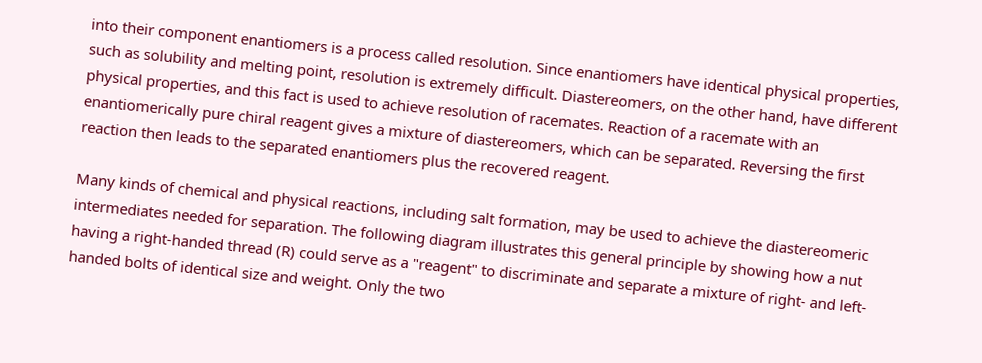into their component enantiomers is a process called resolution. Since enantiomers have identical physical properties, such as solubility and melting point, resolution is extremely difficult. Diastereomers, on the other hand, have different physical properties, and this fact is used to achieve resolution of racemates. Reaction of a racemate with an enantiomerically pure chiral reagent gives a mixture of diastereomers, which can be separated. Reversing the first reaction then leads to the separated enantiomers plus the recovered reagent.

Many kinds of chemical and physical reactions, including salt formation, may be used to achieve the diastereomeric intermediates needed for separation. The following diagram illustrates this general principle by showing how a nut having a right-handed thread (R) could serve as a "reagent" to discriminate and separate a mixture of right- and left-handed bolts of identical size and weight. Only the two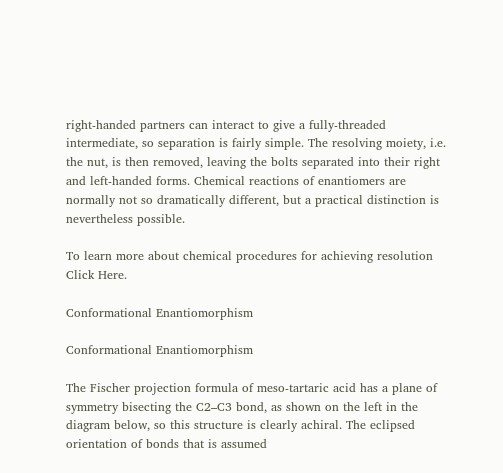right-handed partners can interact to give a fully-threaded intermediate, so separation is fairly simple. The resolving moiety, i.e. the nut, is then removed, leaving the bolts separated into their right and left-handed forms. Chemical reactions of enantiomers are normally not so dramatically different, but a practical distinction is nevertheless possible.

To learn more about chemical procedures for achieving resolution Click Here.

Conformational Enantiomorphism

Conformational Enantiomorphism

The Fischer projection formula of meso-tartaric acid has a plane of symmetry bisecting the C2–C3 bond, as shown on the left in the diagram below, so this structure is clearly achiral. The eclipsed orientation of bonds that is assumed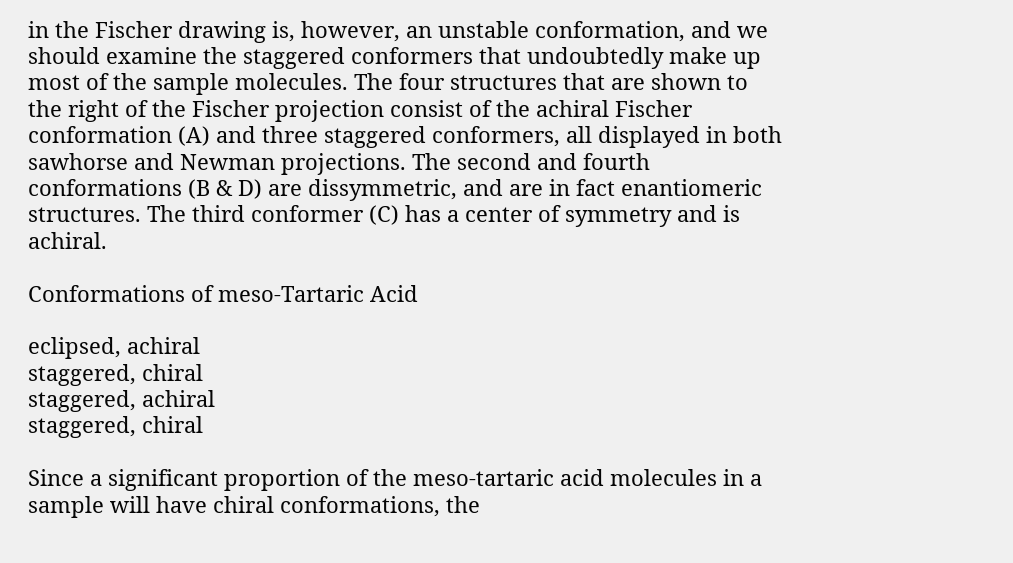in the Fischer drawing is, however, an unstable conformation, and we should examine the staggered conformers that undoubtedly make up most of the sample molecules. The four structures that are shown to the right of the Fischer projection consist of the achiral Fischer conformation (A) and three staggered conformers, all displayed in both sawhorse and Newman projections. The second and fourth conformations (B & D) are dissymmetric, and are in fact enantiomeric structures. The third conformer (C) has a center of symmetry and is achiral.

Conformations of meso-Tartaric Acid

eclipsed, achiral
staggered, chiral
staggered, achiral
staggered, chiral

Since a significant proportion of the meso-tartaric acid molecules in a sample will have chiral conformations, the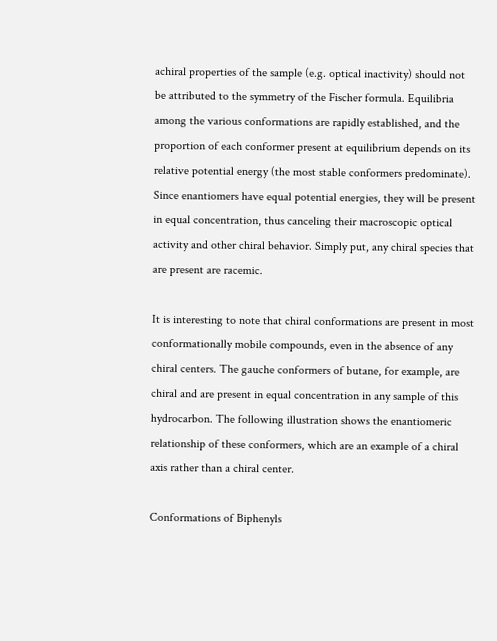achiral properties of the sample (e.g. optical inactivity) should not be attributed to the symmetry of the Fischer formula. Equilibria among the various conformations are rapidly established, and the proportion of each conformer present at equilibrium depends on its relative potential energy (the most stable conformers predominate). Since enantiomers have equal potential energies, they will be present in equal concentration, thus canceling their macroscopic optical activity and other chiral behavior. Simply put, any chiral species that are present are racemic.

It is interesting to note that chiral conformations are present in most conformationally mobile compounds, even in the absence of any chiral centers. The gauche conformers of butane, for example, are chiral and are present in equal concentration in any sample of this hydrocarbon. The following illustration shows the enantiomeric relationship of these conformers, which are an example of a chiral axis rather than a chiral center.

Conformations of Biphenyls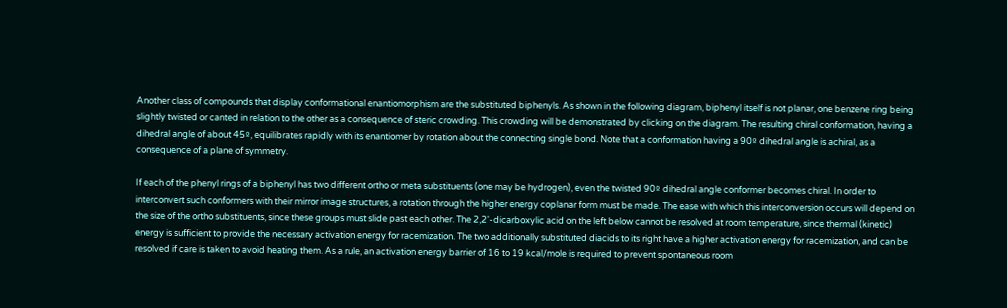Another class of compounds that display conformational enantiomorphism are the substituted biphenyls. As shown in the following diagram, biphenyl itself is not planar, one benzene ring being slightly twisted or canted in relation to the other as a consequence of steric crowding. This crowding will be demonstrated by clicking on the diagram. The resulting chiral conformation, having a dihedral angle of about 45º, equilibrates rapidly with its enantiomer by rotation about the connecting single bond. Note that a conformation having a 90º dihedral angle is achiral, as a consequence of a plane of symmetry.

If each of the phenyl rings of a biphenyl has two different ortho or meta substituents (one may be hydrogen), even the twisted 90º dihedral angle conformer becomes chiral. In order to interconvert such conformers with their mirror image structures, a rotation through the higher energy coplanar form must be made. The ease with which this interconversion occurs will depend on the size of the ortho substituents, since these groups must slide past each other. The 2,2'-dicarboxylic acid on the left below cannot be resolved at room temperature, since thermal (kinetic) energy is sufficient to provide the necessary activation energy for racemization. The two additionally substituted diacids to its right have a higher activation energy for racemization, and can be resolved if care is taken to avoid heating them. As a rule, an activation energy barrier of 16 to 19 kcal/mole is required to prevent spontaneous room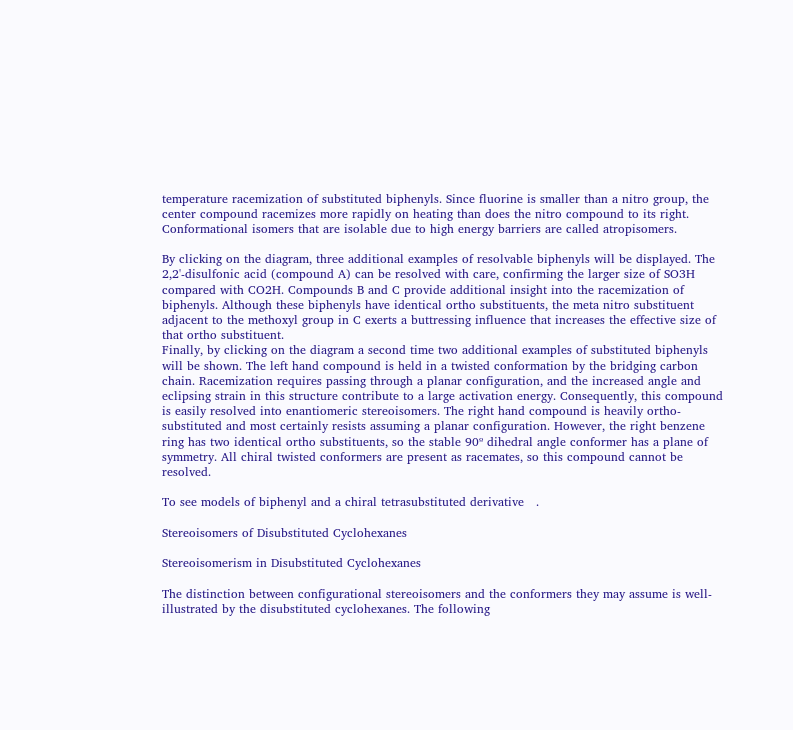temperature racemization of substituted biphenyls. Since fluorine is smaller than a nitro group, the center compound racemizes more rapidly on heating than does the nitro compound to its right. Conformational isomers that are isolable due to high energy barriers are called atropisomers.

By clicking on the diagram, three additional examples of resolvable biphenyls will be displayed. The 2,2'-disulfonic acid (compound A) can be resolved with care, confirming the larger size of SO3H compared with CO2H. Compounds B and C provide additional insight into the racemization of biphenyls. Although these biphenyls have identical ortho substituents, the meta nitro substituent adjacent to the methoxyl group in C exerts a buttressing influence that increases the effective size of that ortho substituent.
Finally, by clicking on the diagram a second time two additional examples of substituted biphenyls will be shown. The left hand compound is held in a twisted conformation by the bridging carbon chain. Racemization requires passing through a planar configuration, and the increased angle and eclipsing strain in this structure contribute to a large activation energy. Consequently, this compound is easily resolved into enantiomeric stereoisomers. The right hand compound is heavily ortho-substituted and most certainly resists assuming a planar configuration. However, the right benzene ring has two identical ortho substituents, so the stable 90º dihedral angle conformer has a plane of symmetry. All chiral twisted conformers are present as racemates, so this compound cannot be resolved.

To see models of biphenyl and a chiral tetrasubstituted derivative   .

Stereoisomers of Disubstituted Cyclohexanes

Stereoisomerism in Disubstituted Cyclohexanes

The distinction between configurational stereoisomers and the conformers they may assume is well-illustrated by the disubstituted cyclohexanes. The following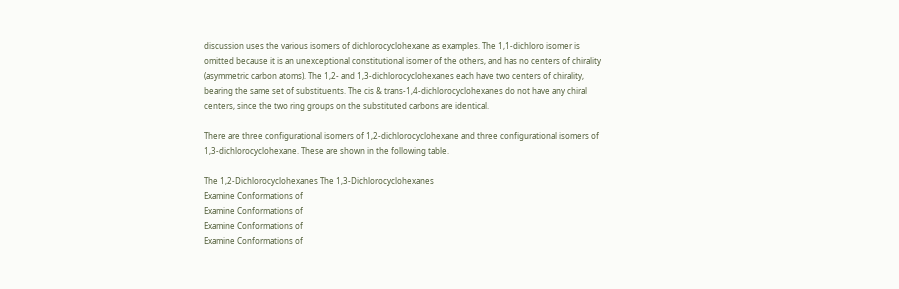discussion uses the various isomers of dichlorocyclohexane as examples. The 1,1-dichloro isomer is omitted because it is an unexceptional constitutional isomer of the others, and has no centers of chirality (asymmetric carbon atoms). The 1,2- and 1,3-dichlorocyclohexanes each have two centers of chirality, bearing the same set of substituents. The cis & trans-1,4-dichlorocyclohexanes do not have any chiral centers, since the two ring groups on the substituted carbons are identical.

There are three configurational isomers of 1,2-dichlorocyclohexane and three configurational isomers of 1,3-dichlorocyclohexane. These are shown in the following table.

The 1,2-Dichlorocyclohexanes The 1,3-Dichlorocyclohexanes
Examine Conformations of
Examine Conformations of
Examine Conformations of
Examine Conformations of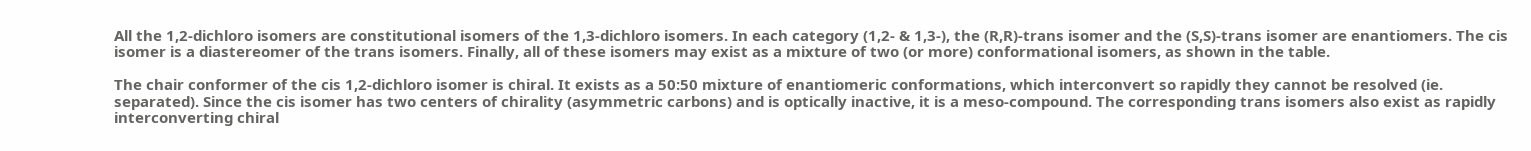All the 1,2-dichloro isomers are constitutional isomers of the 1,3-dichloro isomers. In each category (1,2- & 1,3-), the (R,R)-trans isomer and the (S,S)-trans isomer are enantiomers. The cis isomer is a diastereomer of the trans isomers. Finally, all of these isomers may exist as a mixture of two (or more) conformational isomers, as shown in the table.

The chair conformer of the cis 1,2-dichloro isomer is chiral. It exists as a 50:50 mixture of enantiomeric conformations, which interconvert so rapidly they cannot be resolved (ie. separated). Since the cis isomer has two centers of chirality (asymmetric carbons) and is optically inactive, it is a meso-compound. The corresponding trans isomers also exist as rapidly interconverting chiral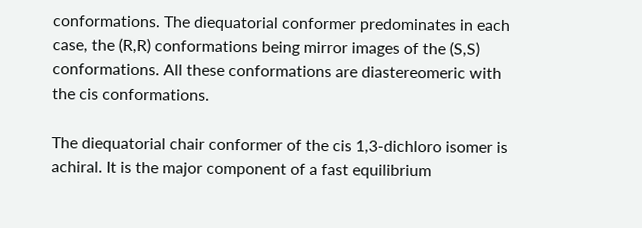conformations. The diequatorial conformer predominates in each case, the (R,R) conformations being mirror images of the (S,S) conformations. All these conformations are diastereomeric with the cis conformations.

The diequatorial chair conformer of the cis 1,3-dichloro isomer is achiral. It is the major component of a fast equilibrium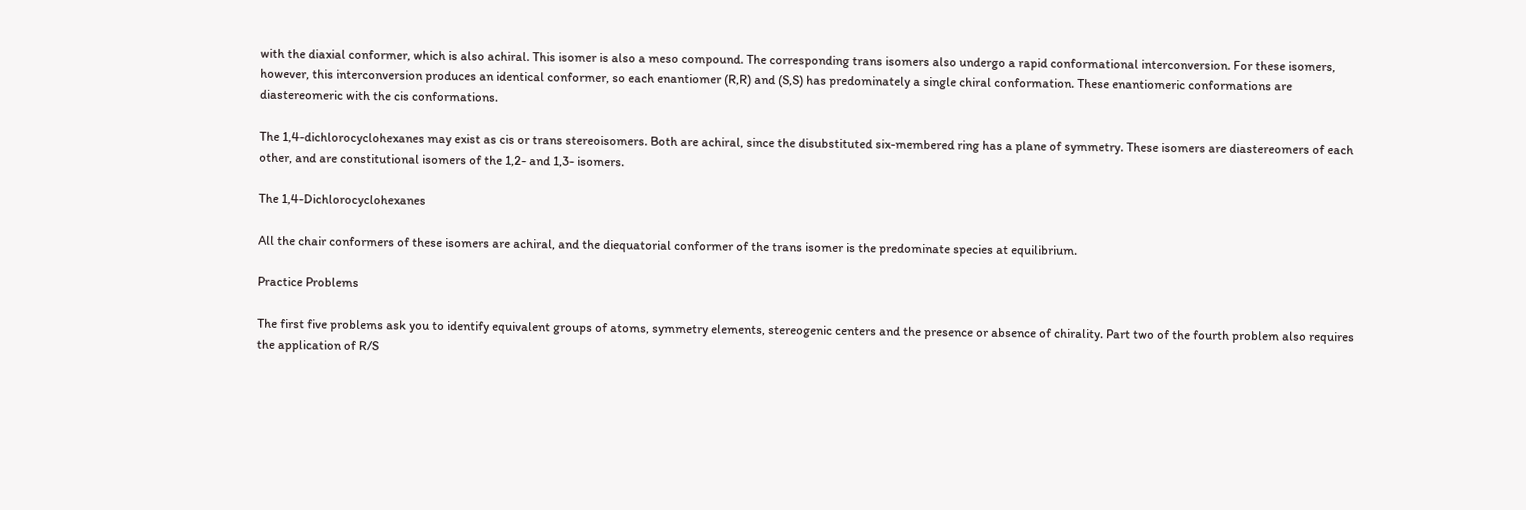with the diaxial conformer, which is also achiral. This isomer is also a meso compound. The corresponding trans isomers also undergo a rapid conformational interconversion. For these isomers, however, this interconversion produces an identical conformer, so each enantiomer (R,R) and (S,S) has predominately a single chiral conformation. These enantiomeric conformations are diastereomeric with the cis conformations.

The 1,4-dichlorocyclohexanes may exist as cis or trans stereoisomers. Both are achiral, since the disubstituted six-membered ring has a plane of symmetry. These isomers are diastereomers of each other, and are constitutional isomers of the 1,2- and 1,3- isomers.

The 1,4-Dichlorocyclohexanes

All the chair conformers of these isomers are achiral, and the diequatorial conformer of the trans isomer is the predominate species at equilibrium.

Practice Problems

The first five problems ask you to identify equivalent groups of atoms, symmetry elements, stereogenic centers and the presence or absence of chirality. Part two of the fourth problem also requires the application of R/S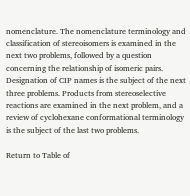nomenclature. The nomenclature terminology and classification of stereoisomers is examined in the next two problems, followed by a question concerning the relationship of isomeric pairs. Designation of CIP names is the subject of the next three problems. Products from stereoselective reactions are examined in the next problem, and a review of cyclohexane conformational terminology is the subject of the last two problems.

Return to Table of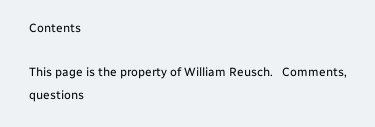Contents

This page is the property of William Reusch.   Comments, questions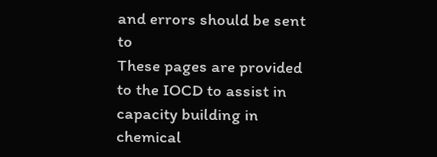and errors should be sent to
These pages are provided to the IOCD to assist in capacity building in chemical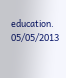education. 05/05/2013